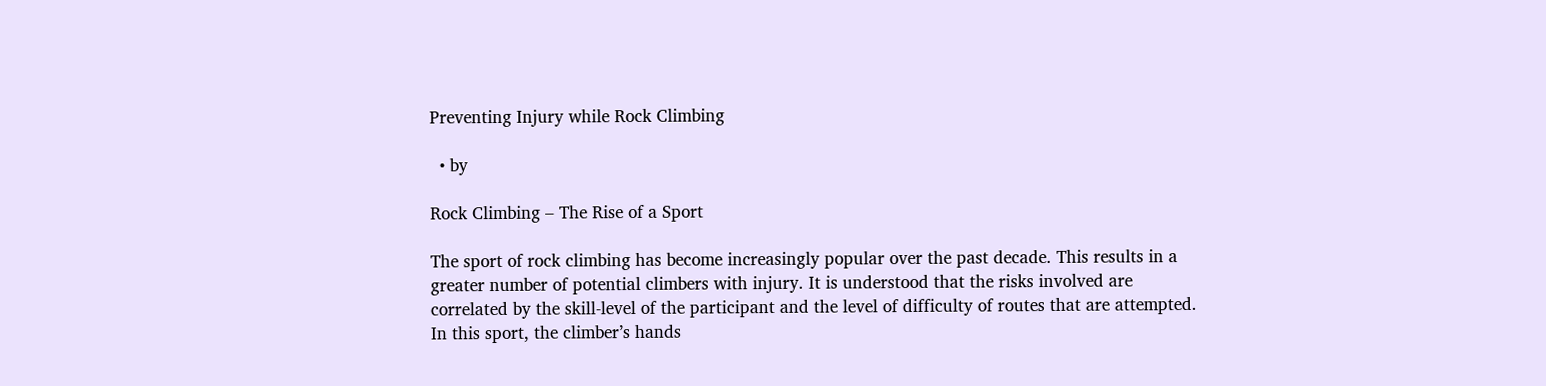Preventing Injury while Rock Climbing

  • by

Rock Climbing – The Rise of a Sport

The sport of rock climbing has become increasingly popular over the past decade. This results in a greater number of potential climbers with injury. It is understood that the risks involved are correlated by the skill-level of the participant and the level of difficulty of routes that are attempted. In this sport, the climber’s hands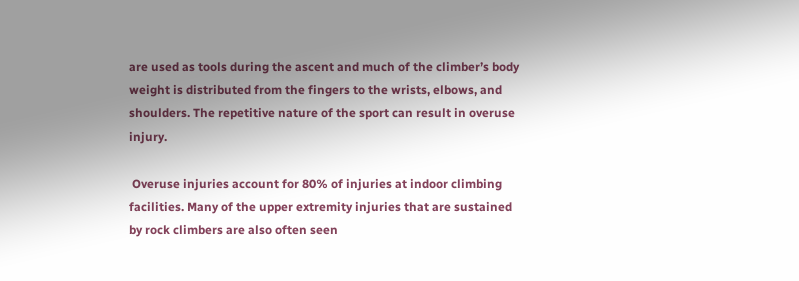are used as tools during the ascent and much of the climber’s body weight is distributed from the fingers to the wrists, elbows, and shoulders. The repetitive nature of the sport can result in overuse injury.

 Overuse injuries account for 80% of injuries at indoor climbing facilities. Many of the upper extremity injuries that are sustained by rock climbers are also often seen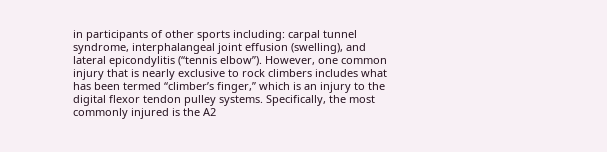in participants of other sports including: carpal tunnel syndrome, interphalangeal joint effusion (swelling), and lateral epicondylitis (“tennis elbow”). However, one common injury that is nearly exclusive to rock climbers includes what has been termed “climber’s finger,” which is an injury to the digital flexor tendon pulley systems. Specifically, the most commonly injured is the A2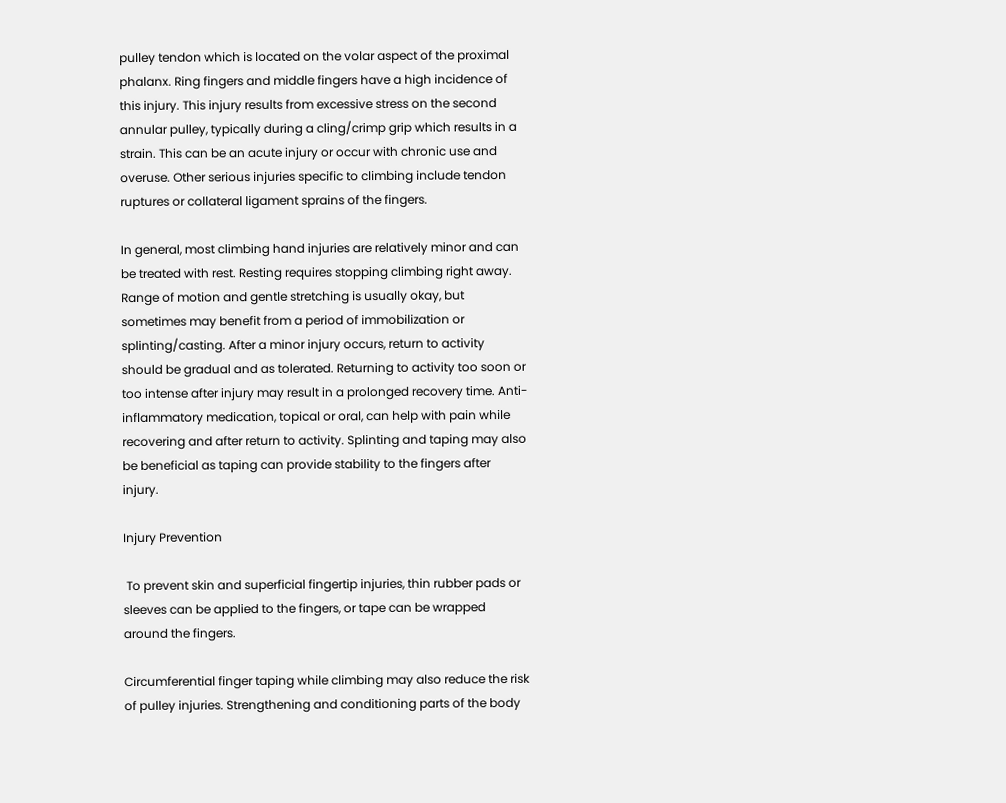pulley tendon which is located on the volar aspect of the proximal phalanx. Ring fingers and middle fingers have a high incidence of this injury. This injury results from excessive stress on the second annular pulley, typically during a cling/crimp grip which results in a strain. This can be an acute injury or occur with chronic use and overuse. Other serious injuries specific to climbing include tendon ruptures or collateral ligament sprains of the fingers.

In general, most climbing hand injuries are relatively minor and can be treated with rest. Resting requires stopping climbing right away. Range of motion and gentle stretching is usually okay, but sometimes may benefit from a period of immobilization or splinting/casting. After a minor injury occurs, return to activity should be gradual and as tolerated. Returning to activity too soon or too intense after injury may result in a prolonged recovery time. Anti-inflammatory medication, topical or oral, can help with pain while recovering and after return to activity. Splinting and taping may also be beneficial as taping can provide stability to the fingers after injury.

Injury Prevention

 To prevent skin and superficial fingertip injuries, thin rubber pads or sleeves can be applied to the fingers, or tape can be wrapped around the fingers.

Circumferential finger taping while climbing may also reduce the risk of pulley injuries. Strengthening and conditioning parts of the body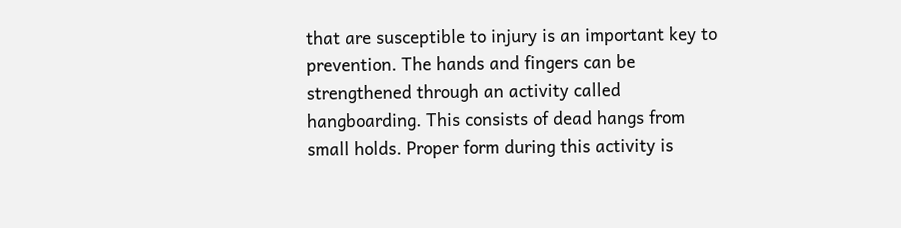that are susceptible to injury is an important key to prevention. The hands and fingers can be strengthened through an activity called hangboarding. This consists of dead hangs from small holds. Proper form during this activity is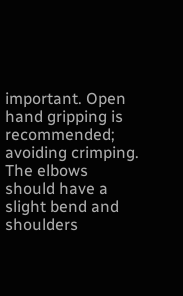important. Open hand gripping is recommended; avoiding crimping. The elbows should have a slight bend and shoulders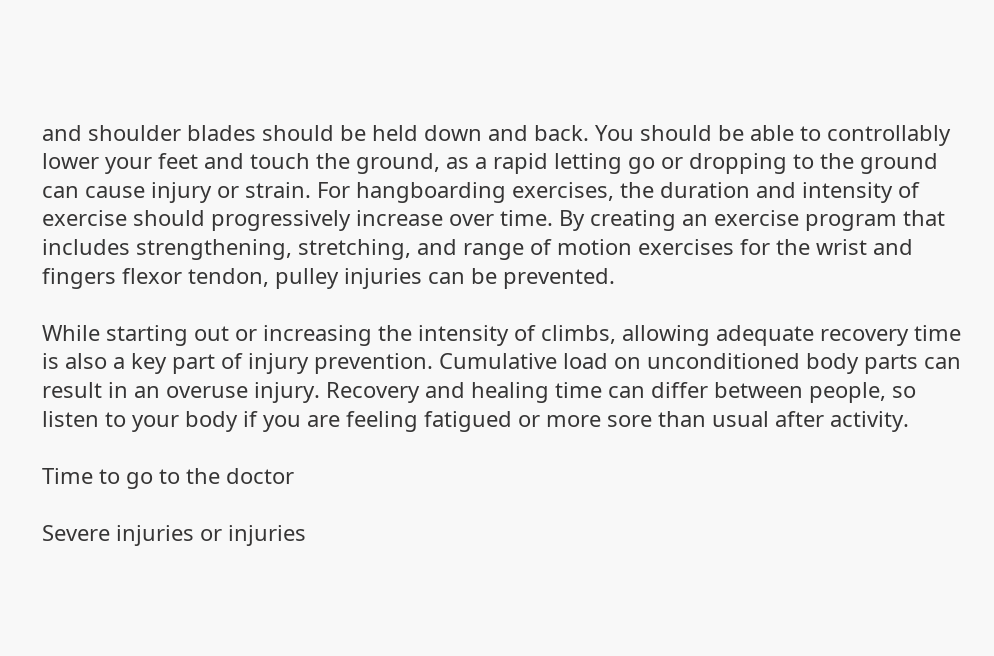and shoulder blades should be held down and back. You should be able to controllably lower your feet and touch the ground, as a rapid letting go or dropping to the ground can cause injury or strain. For hangboarding exercises, the duration and intensity of exercise should progressively increase over time. By creating an exercise program that includes strengthening, stretching, and range of motion exercises for the wrist and fingers flexor tendon, pulley injuries can be prevented.

While starting out or increasing the intensity of climbs, allowing adequate recovery time is also a key part of injury prevention. Cumulative load on unconditioned body parts can result in an overuse injury. Recovery and healing time can differ between people, so listen to your body if you are feeling fatigued or more sore than usual after activity.

Time to go to the doctor

Severe injuries or injuries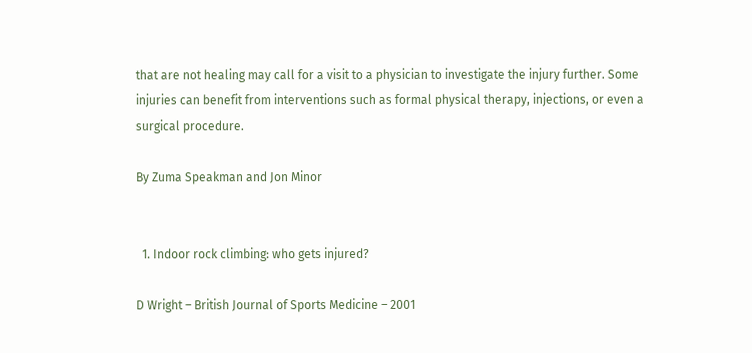that are not healing may call for a visit to a physician to investigate the injury further. Some injuries can benefit from interventions such as formal physical therapy, injections, or even a surgical procedure.

By Zuma Speakman and Jon Minor


  1. Indoor rock climbing: who gets injured?

D Wright – British Journal of Sports Medicine – 2001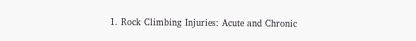1. Rock Climbing Injuries: Acute and Chronic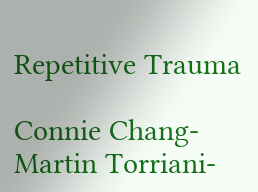Repetitive Trauma

Connie Chang-Martin Torriani-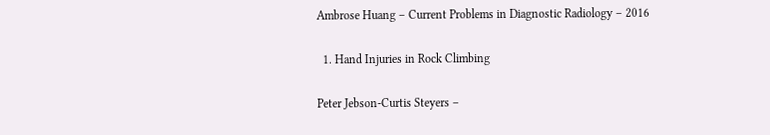Ambrose Huang – Current Problems in Diagnostic Radiology – 2016

  1. Hand Injuries in Rock Climbing

Peter Jebson-Curtis Steyers –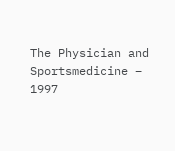The Physician and Sportsmedicine – 1997